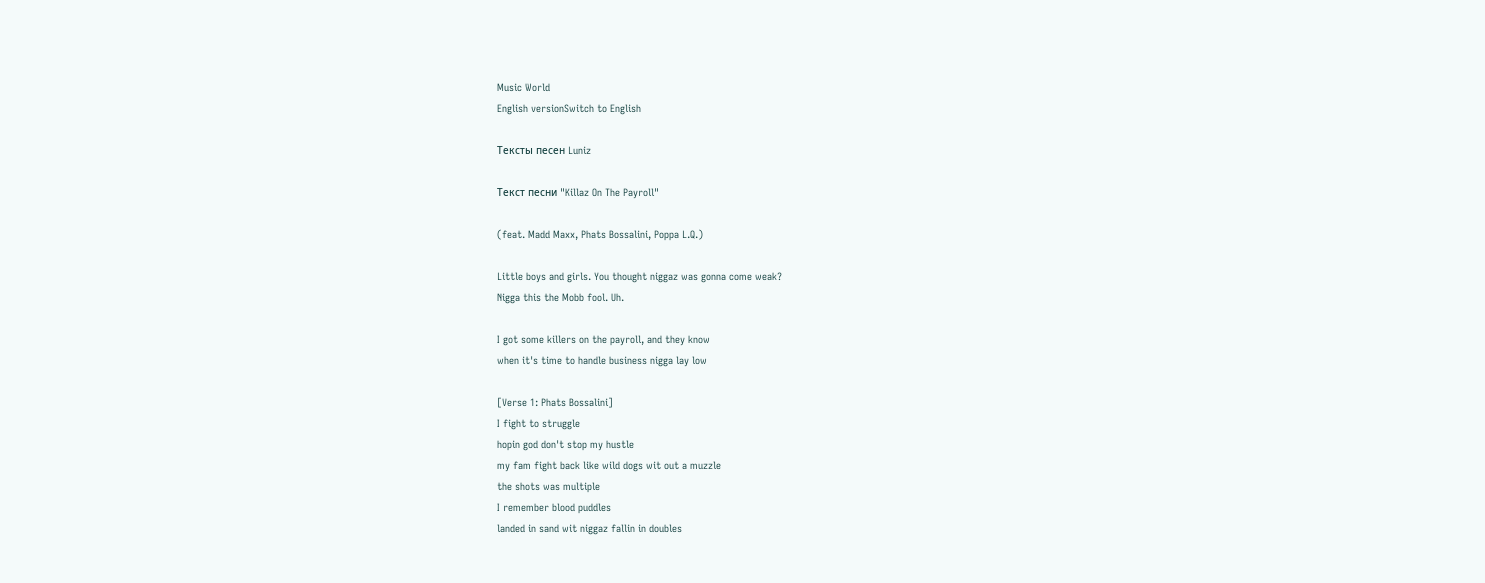Music World
English versionSwitch to English

Тексты песен Luniz

Текст песни "Killaz On The Payroll"

(feat. Madd Maxx, Phats Bossalini, Poppa L.Q.)

Little boys and girls. You thought niggaz was gonna come weak?
Nigga this the Mobb fool. Uh.

I got some killers on the payroll, and they know
when it's time to handle business nigga lay low

[Verse 1: Phats Bossalini]
I fight to struggle
hopin god don't stop my hustle
my fam fight back like wild dogs wit out a muzzle
the shots was multiple
I remember blood puddles
landed in sand wit niggaz fallin in doubles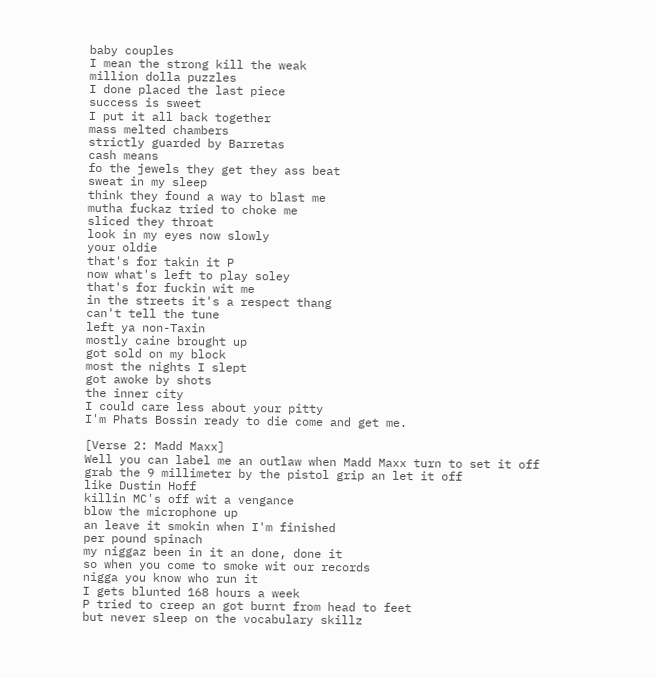baby couples
I mean the strong kill the weak
million dolla puzzles
I done placed the last piece
success is sweet
I put it all back together
mass melted chambers
strictly guarded by Barretas
cash means
fo the jewels they get they ass beat
sweat in my sleep
think they found a way to blast me
mutha fuckaz tried to choke me
sliced they throat
look in my eyes now slowly
your oldie
that's for takin it P
now what's left to play soley
that's for fuckin wit me
in the streets it's a respect thang
can't tell the tune
left ya non-Taxin
mostly caine brought up
got sold on my block
most the nights I slept
got awoke by shots
the inner city
I could care less about your pitty
I'm Phats Bossin ready to die come and get me.

[Verse 2: Madd Maxx]
Well you can label me an outlaw when Madd Maxx turn to set it off
grab the 9 millimeter by the pistol grip an let it off
like Dustin Hoff
killin MC's off wit a vengance
blow the microphone up
an leave it smokin when I'm finished
per pound spinach
my niggaz been in it an done, done it
so when you come to smoke wit our records
nigga you know who run it
I gets blunted 168 hours a week
P tried to creep an got burnt from head to feet
but never sleep on the vocabulary skillz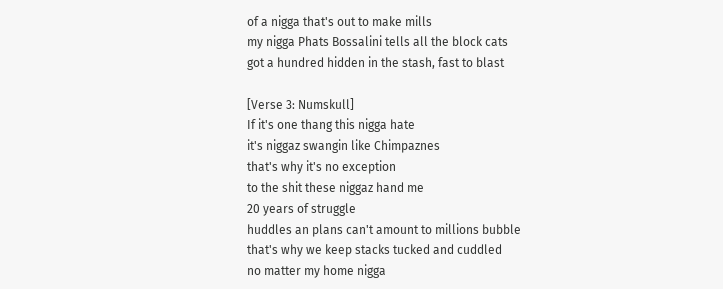of a nigga that's out to make mills
my nigga Phats Bossalini tells all the block cats
got a hundred hidden in the stash, fast to blast

[Verse 3: Numskull]
If it's one thang this nigga hate
it's niggaz swangin like Chimpaznes
that's why it's no exception
to the shit these niggaz hand me
20 years of struggle
huddles an plans can't amount to millions bubble
that's why we keep stacks tucked and cuddled
no matter my home nigga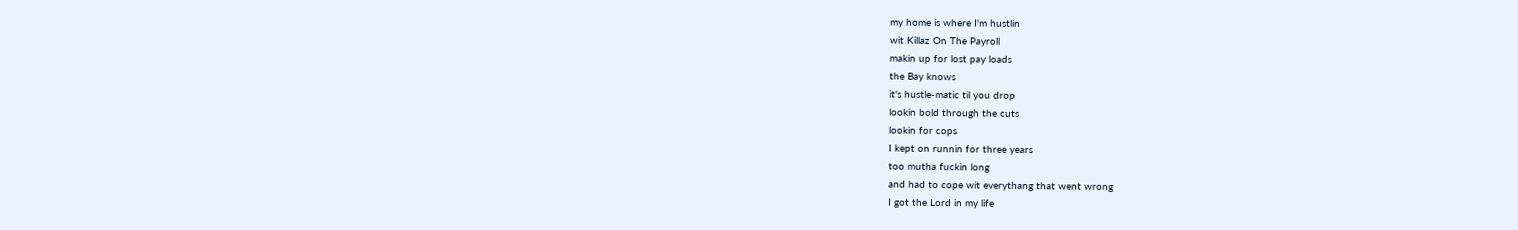my home is where I'm hustlin
wit Killaz On The Payroll
makin up for lost pay loads
the Bay knows
it's hustle-matic til you drop
lookin bold through the cuts
lookin for cops
I kept on runnin for three years
too mutha fuckin long
and had to cope wit everythang that went wrong
I got the Lord in my life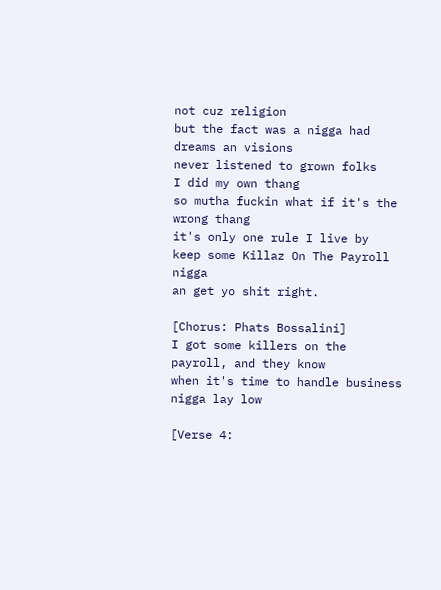not cuz religion
but the fact was a nigga had dreams an visions
never listened to grown folks
I did my own thang
so mutha fuckin what if it's the wrong thang
it's only one rule I live by
keep some Killaz On The Payroll nigga
an get yo shit right.

[Chorus: Phats Bossalini]
I got some killers on the payroll, and they know
when it's time to handle business nigga lay low

[Verse 4: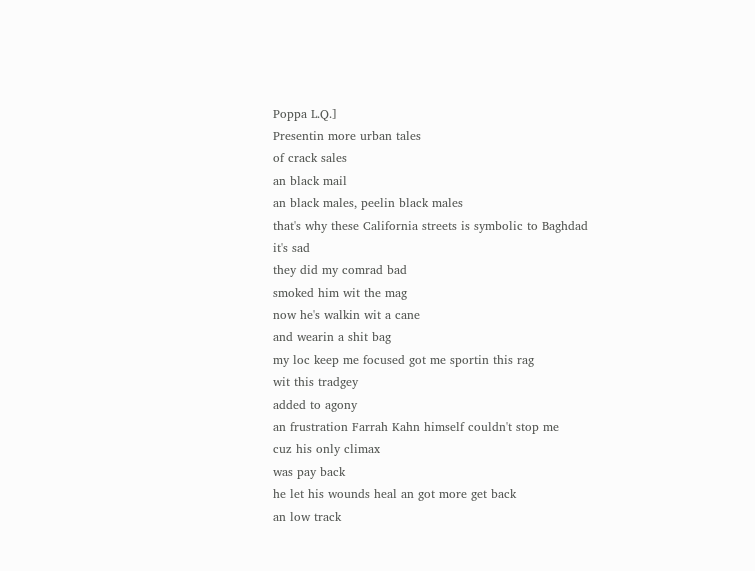Poppa L.Q.]
Presentin more urban tales
of crack sales
an black mail
an black males, peelin black males
that's why these California streets is symbolic to Baghdad
it's sad
they did my comrad bad
smoked him wit the mag
now he's walkin wit a cane
and wearin a shit bag
my loc keep me focused got me sportin this rag
wit this tradgey
added to agony
an frustration Farrah Kahn himself couldn't stop me
cuz his only climax
was pay back
he let his wounds heal an got more get back
an low track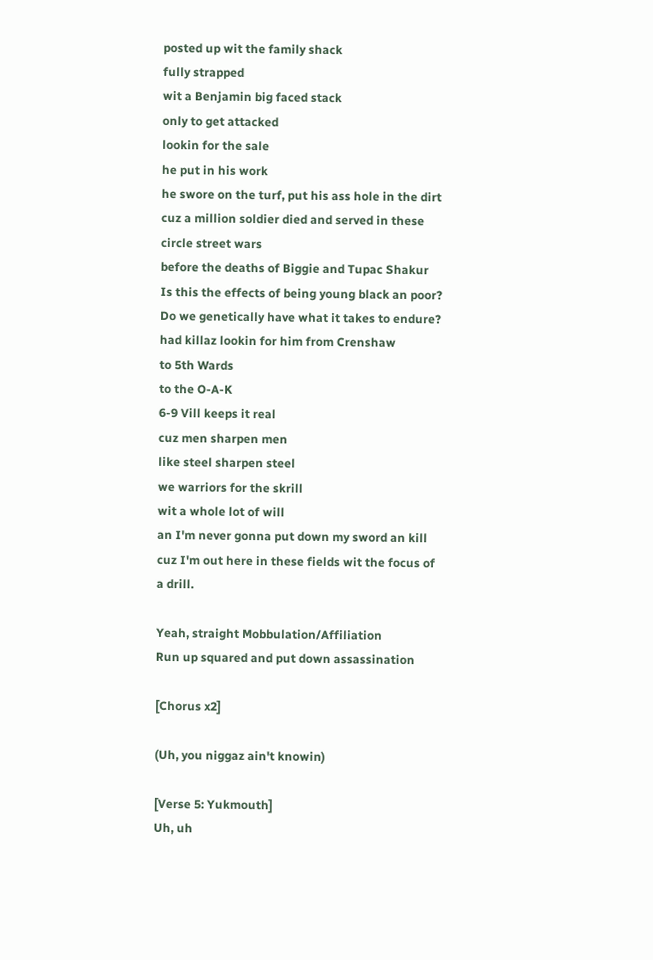posted up wit the family shack
fully strapped
wit a Benjamin big faced stack
only to get attacked
lookin for the sale
he put in his work
he swore on the turf, put his ass hole in the dirt
cuz a million soldier died and served in these circle street wars
before the deaths of Biggie and Tupac Shakur
Is this the effects of being young black an poor?
Do we genetically have what it takes to endure?
had killaz lookin for him from Crenshaw
to 5th Wards
to the O-A-K
6-9 Vill keeps it real
cuz men sharpen men
like steel sharpen steel
we warriors for the skrill
wit a whole lot of will
an I'm never gonna put down my sword an kill
cuz I'm out here in these fields wit the focus of a drill.

Yeah, straight Mobbulation/Affiliation
Run up squared and put down assassination

[Chorus x2]

(Uh, you niggaz ain't knowin)

[Verse 5: Yukmouth]
Uh, uh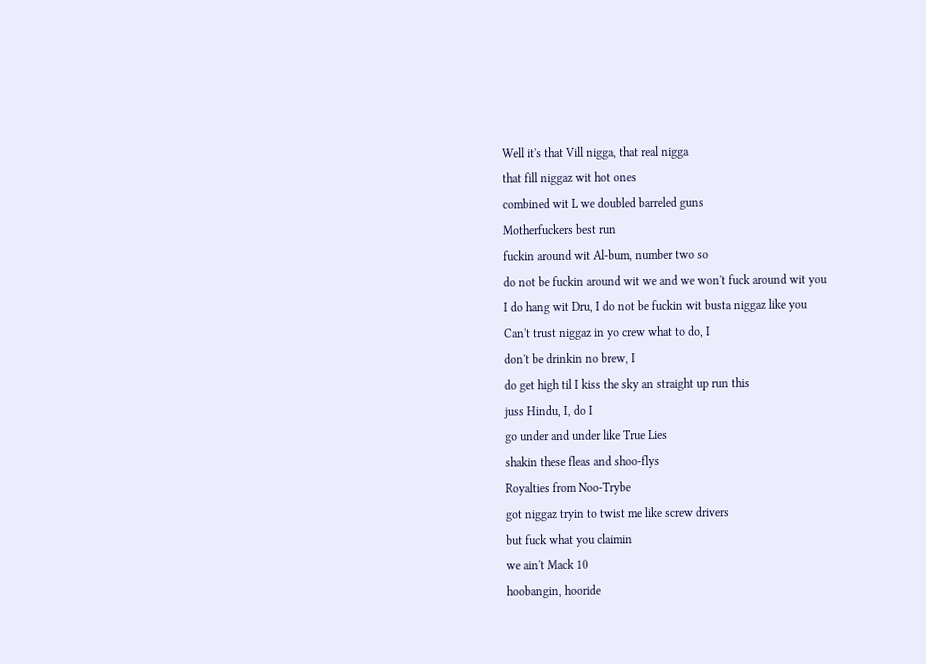Well it's that Vill nigga, that real nigga
that fill niggaz wit hot ones
combined wit L we doubled barreled guns
Motherfuckers best run
fuckin around wit Al-bum, number two so
do not be fuckin around wit we and we won't fuck around wit you
I do hang wit Dru, I do not be fuckin wit busta niggaz like you
Can't trust niggaz in yo crew what to do, I
don't be drinkin no brew, I
do get high til I kiss the sky an straight up run this
juss Hindu, I, do I
go under and under like True Lies
shakin these fleas and shoo-flys
Royalties from Noo-Trybe
got niggaz tryin to twist me like screw drivers
but fuck what you claimin
we ain't Mack 10
hoobangin, hooride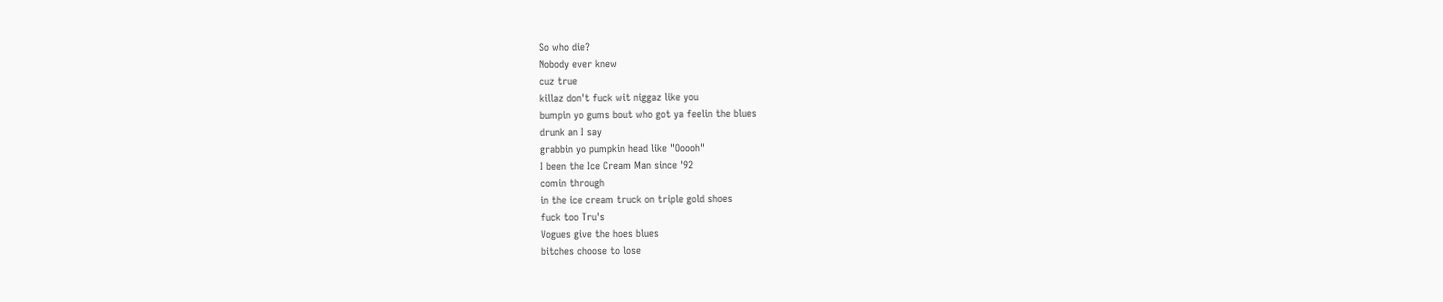So who die?
Nobody ever knew
cuz true
killaz don't fuck wit niggaz like you
bumpin yo gums bout who got ya feelin the blues
drunk an I say
grabbin yo pumpkin head like "Ooooh"
I been the Ice Cream Man since '92
comin through
in the ice cream truck on triple gold shoes
fuck too Tru's
Vogues give the hoes blues
bitches choose to lose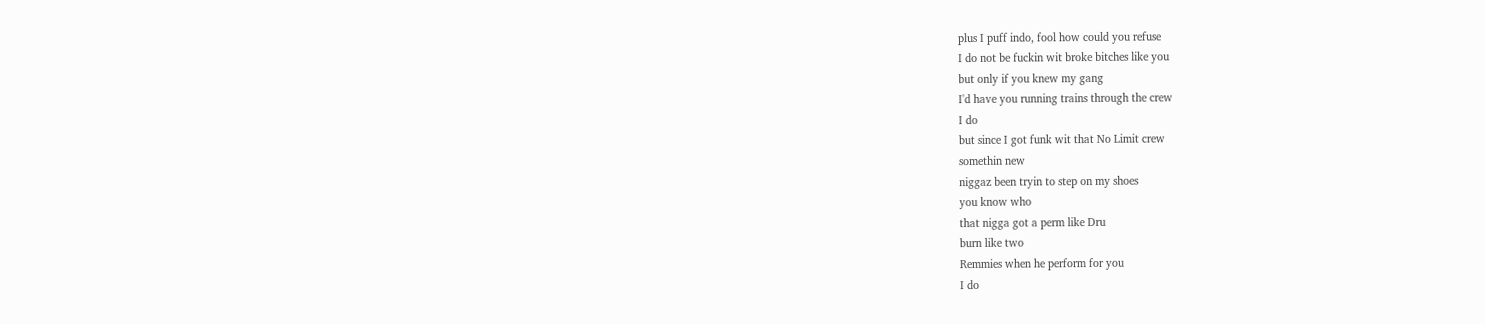plus I puff indo, fool how could you refuse
I do not be fuckin wit broke bitches like you
but only if you knew my gang
I'd have you running trains through the crew
I do
but since I got funk wit that No Limit crew
somethin new
niggaz been tryin to step on my shoes
you know who
that nigga got a perm like Dru
burn like two
Remmies when he perform for you
I do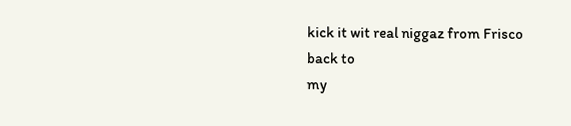kick it wit real niggaz from Frisco
back to
my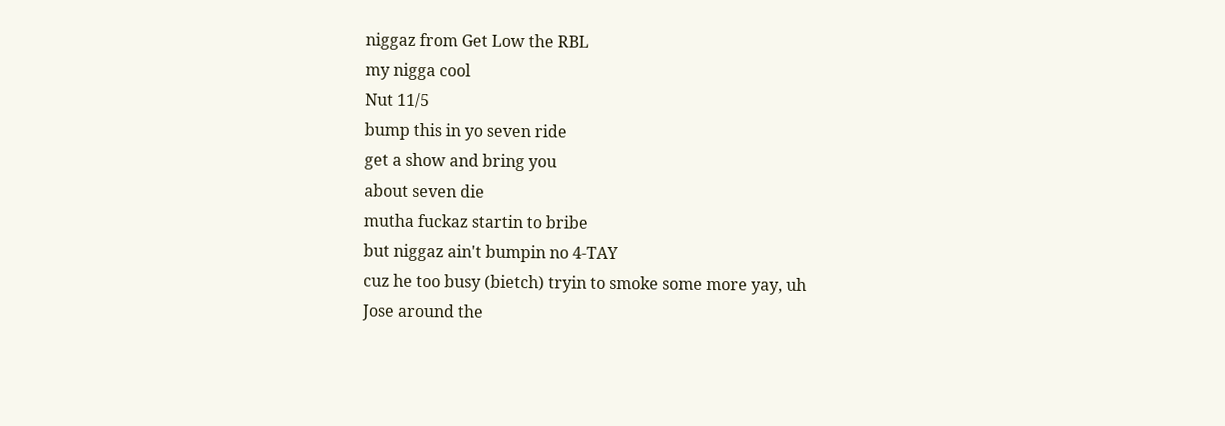niggaz from Get Low the RBL
my nigga cool
Nut 11/5
bump this in yo seven ride
get a show and bring you
about seven die
mutha fuckaz startin to bribe
but niggaz ain't bumpin no 4-TAY
cuz he too busy (bietch) tryin to smoke some more yay, uh
Jose around the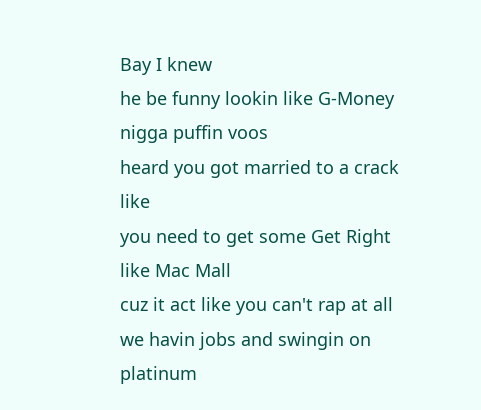Bay I knew
he be funny lookin like G-Money
nigga puffin voos
heard you got married to a crack like
you need to get some Get Right like Mac Mall
cuz it act like you can't rap at all
we havin jobs and swingin on platinum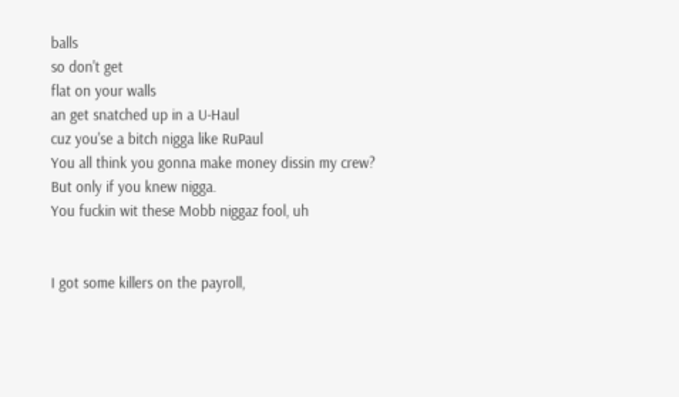balls
so don't get
flat on your walls
an get snatched up in a U-Haul
cuz you'se a bitch nigga like RuPaul
You all think you gonna make money dissin my crew?
But only if you knew nigga.
You fuckin wit these Mobb niggaz fool, uh


I got some killers on the payroll,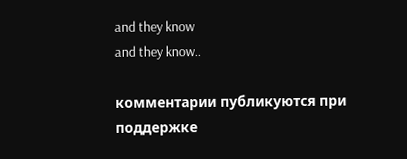and they know
and they know..

комментарии публикуются при поддержке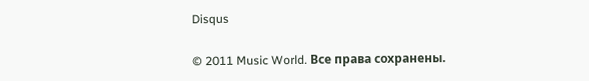Disqus

© 2011 Music World. Все права сохранены.